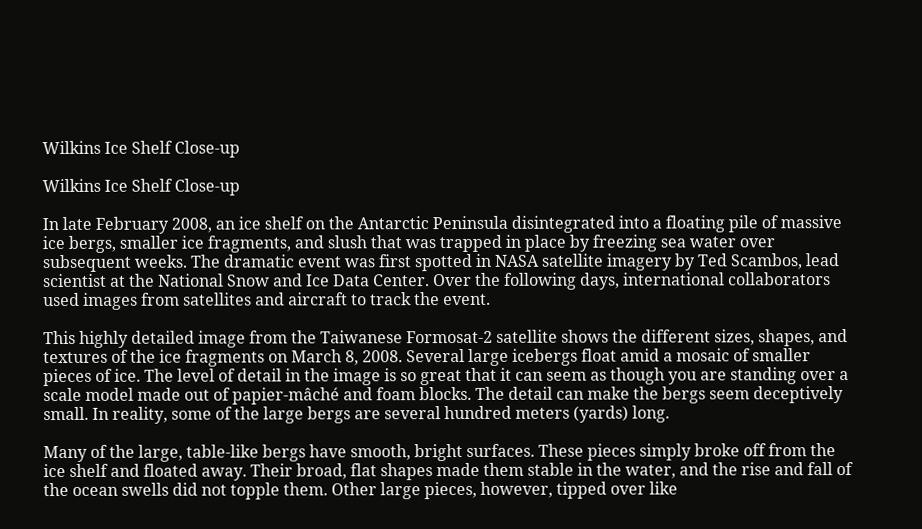Wilkins Ice Shelf Close-up

Wilkins Ice Shelf Close-up

In late February 2008, an ice shelf on the Antarctic Peninsula disintegrated into a floating pile of massive ice bergs, smaller ice fragments, and slush that was trapped in place by freezing sea water over subsequent weeks. The dramatic event was first spotted in NASA satellite imagery by Ted Scambos, lead scientist at the National Snow and Ice Data Center. Over the following days, international collaborators used images from satellites and aircraft to track the event.

This highly detailed image from the Taiwanese Formosat-2 satellite shows the different sizes, shapes, and textures of the ice fragments on March 8, 2008. Several large icebergs float amid a mosaic of smaller pieces of ice. The level of detail in the image is so great that it can seem as though you are standing over a scale model made out of papier-mâché and foam blocks. The detail can make the bergs seem deceptively small. In reality, some of the large bergs are several hundred meters (yards) long.

Many of the large, table-like bergs have smooth, bright surfaces. These pieces simply broke off from the ice shelf and floated away. Their broad, flat shapes made them stable in the water, and the rise and fall of the ocean swells did not topple them. Other large pieces, however, tipped over like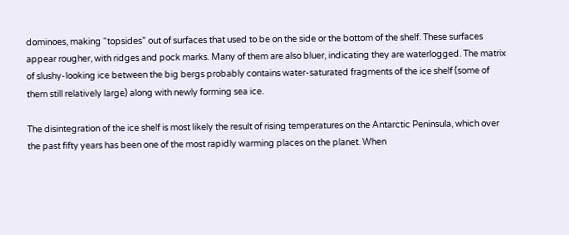dominoes, making “topsides” out of surfaces that used to be on the side or the bottom of the shelf. These surfaces appear rougher, with ridges and pock marks. Many of them are also bluer, indicating they are waterlogged. The matrix of slushy-looking ice between the big bergs probably contains water-saturated fragments of the ice shelf (some of them still relatively large) along with newly forming sea ice.

The disintegration of the ice shelf is most likely the result of rising temperatures on the Antarctic Peninsula, which over the past fifty years has been one of the most rapidly warming places on the planet. When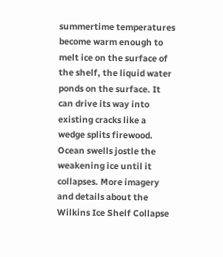summertime temperatures become warm enough to melt ice on the surface of the shelf, the liquid water ponds on the surface. It can drive its way into existing cracks like a wedge splits firewood. Ocean swells jostle the weakening ice until it collapses. More imagery and details about the Wilkins Ice Shelf Collapse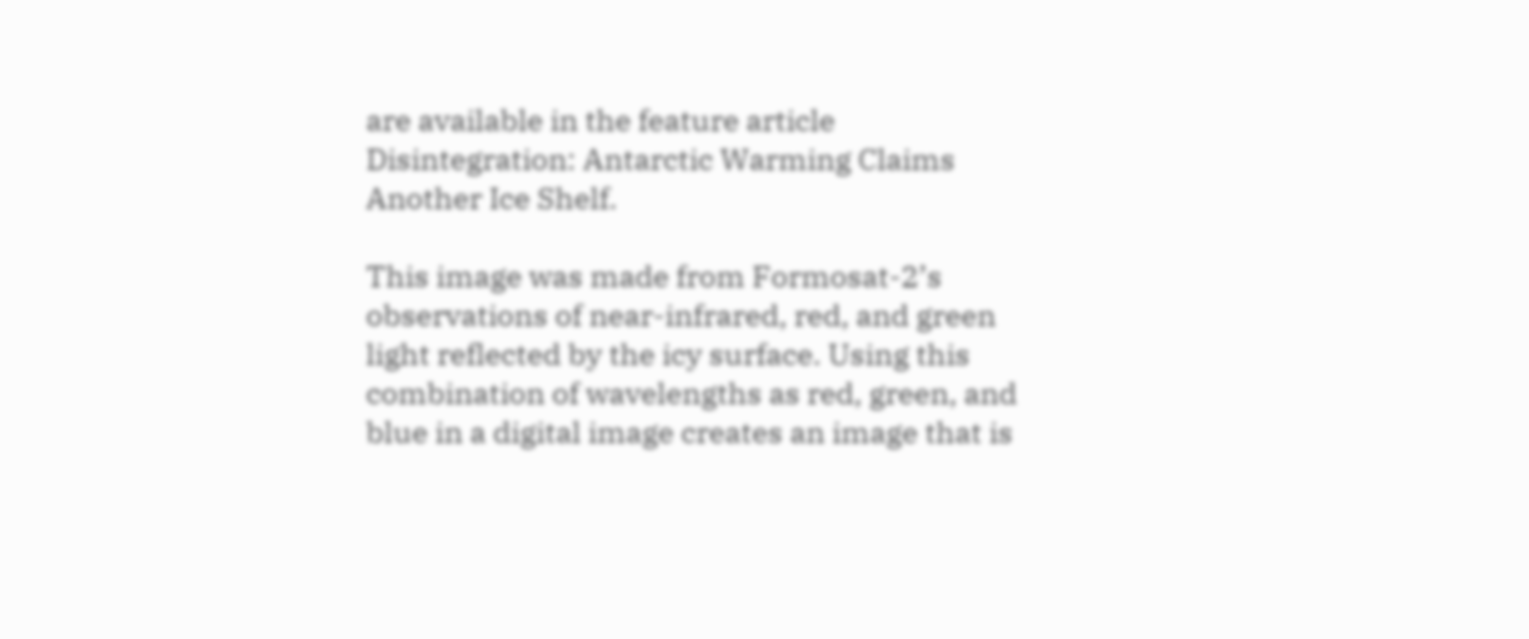are available in the feature article Disintegration: Antarctic Warming Claims Another Ice Shelf.

This image was made from Formosat-2’s observations of near-infrared, red, and green light reflected by the icy surface. Using this combination of wavelengths as red, green, and blue in a digital image creates an image that is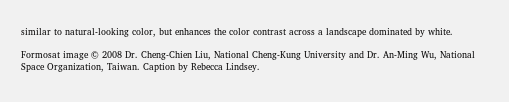similar to natural-looking color, but enhances the color contrast across a landscape dominated by white.

Formosat image © 2008 Dr. Cheng-Chien Liu, National Cheng-Kung University and Dr. An-Ming Wu, National Space Organization, Taiwan. Caption by Rebecca Lindsey.